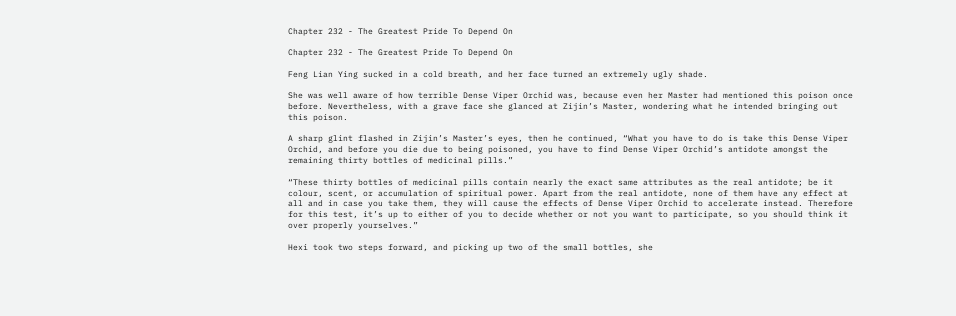Chapter 232 - The Greatest Pride To Depend On

Chapter 232 - The Greatest Pride To Depend On

Feng Lian Ying sucked in a cold breath, and her face turned an extremely ugly shade.

She was well aware of how terrible Dense Viper Orchid was, because even her Master had mentioned this poison once before. Nevertheless, with a grave face she glanced at Zijin’s Master, wondering what he intended bringing out this poison.

A sharp glint flashed in Zijin’s Master’s eyes, then he continued, “What you have to do is take this Dense Viper Orchid, and before you die due to being poisoned, you have to find Dense Viper Orchid’s antidote amongst the remaining thirty bottles of medicinal pills.”

“These thirty bottles of medicinal pills contain nearly the exact same attributes as the real antidote; be it colour, scent, or accumulation of spiritual power. Apart from the real antidote, none of them have any effect at all and in case you take them, they will cause the effects of Dense Viper Orchid to accelerate instead. Therefore for this test, it’s up to either of you to decide whether or not you want to participate, so you should think it over properly yourselves.”

Hexi took two steps forward, and picking up two of the small bottles, she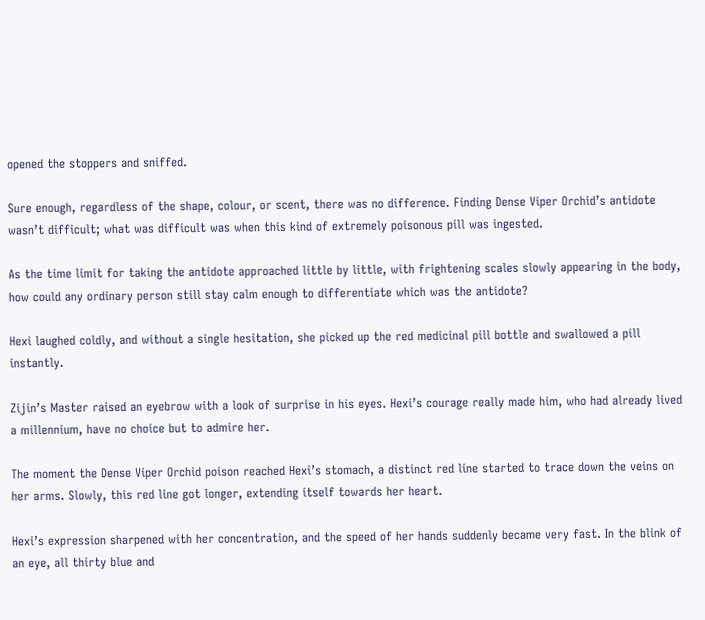opened the stoppers and sniffed.

Sure enough, regardless of the shape, colour, or scent, there was no difference. Finding Dense Viper Orchid’s antidote wasn’t difficult; what was difficult was when this kind of extremely poisonous pill was ingested.

As the time limit for taking the antidote approached little by little, with frightening scales slowly appearing in the body, how could any ordinary person still stay calm enough to differentiate which was the antidote?

Hexi laughed coldly, and without a single hesitation, she picked up the red medicinal pill bottle and swallowed a pill instantly.

Zijin’s Master raised an eyebrow with a look of surprise in his eyes. Hexi’s courage really made him, who had already lived a millennium, have no choice but to admire her.

The moment the Dense Viper Orchid poison reached Hexi’s stomach, a distinct red line started to trace down the veins on her arms. Slowly, this red line got longer, extending itself towards her heart.

Hexi’s expression sharpened with her concentration, and the speed of her hands suddenly became very fast. In the blink of an eye, all thirty blue and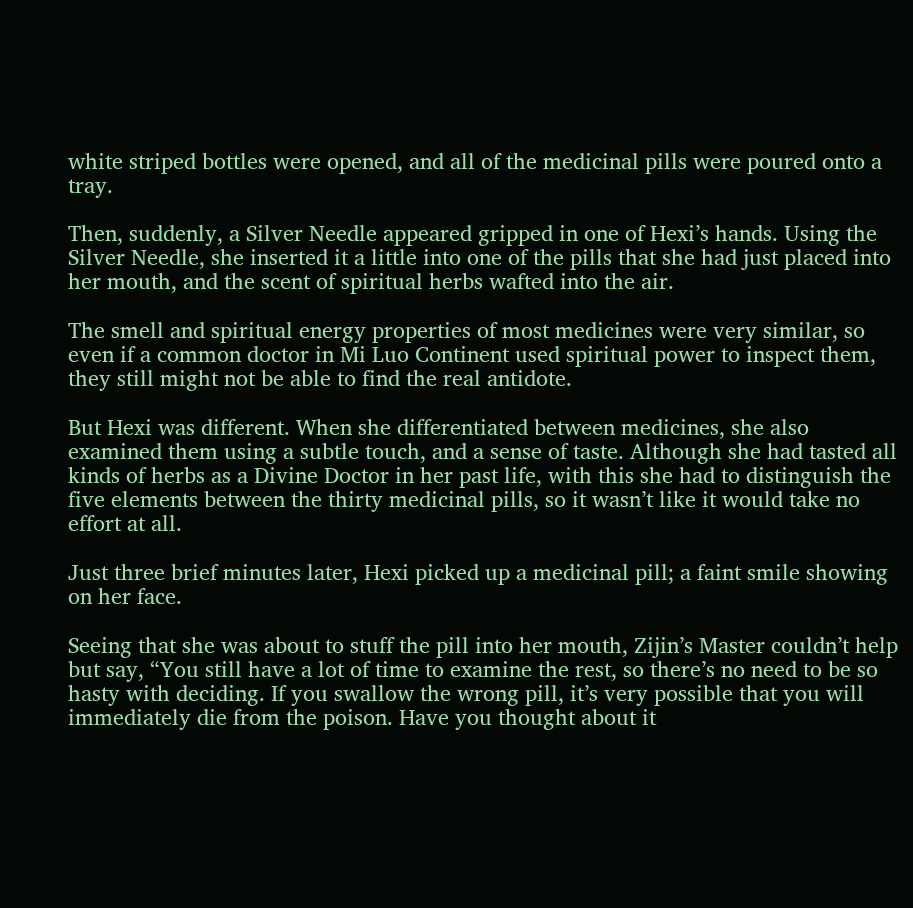white striped bottles were opened, and all of the medicinal pills were poured onto a tray.

Then, suddenly, a Silver Needle appeared gripped in one of Hexi’s hands. Using the Silver Needle, she inserted it a little into one of the pills that she had just placed into her mouth, and the scent of spiritual herbs wafted into the air.

The smell and spiritual energy properties of most medicines were very similar, so even if a common doctor in Mi Luo Continent used spiritual power to inspect them, they still might not be able to find the real antidote.

But Hexi was different. When she differentiated between medicines, she also examined them using a subtle touch, and a sense of taste. Although she had tasted all kinds of herbs as a Divine Doctor in her past life, with this she had to distinguish the five elements between the thirty medicinal pills, so it wasn’t like it would take no effort at all.

Just three brief minutes later, Hexi picked up a medicinal pill; a faint smile showing on her face.

Seeing that she was about to stuff the pill into her mouth, Zijin’s Master couldn’t help but say, “You still have a lot of time to examine the rest, so there’s no need to be so hasty with deciding. If you swallow the wrong pill, it’s very possible that you will immediately die from the poison. Have you thought about it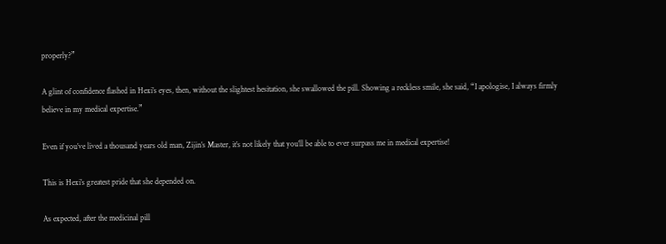properly?”

A glint of confidence flashed in Hexi’s eyes, then, without the slightest hesitation, she swallowed the pill. Showing a reckless smile, she said, “I apologise, I always firmly believe in my medical expertise.”

Even if you’ve lived a thousand years old man, Zijin’s Master, it’s not likely that you’ll be able to ever surpass me in medical expertise!

This is Hexi’s greatest pride that she depended on.

As expected, after the medicinal pill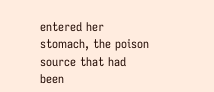entered her stomach, the poison source that had been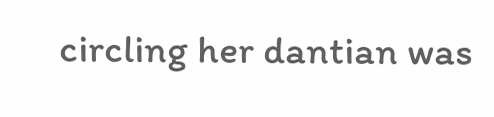circling her dantian was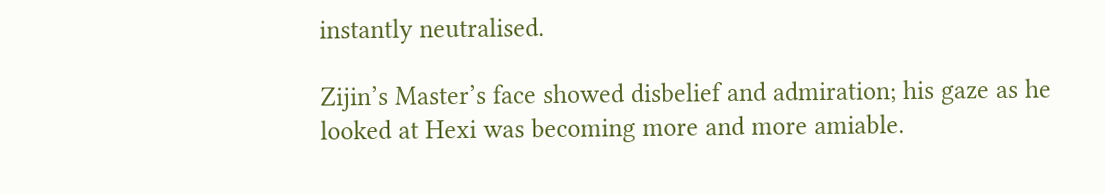instantly neutralised.

Zijin’s Master’s face showed disbelief and admiration; his gaze as he looked at Hexi was becoming more and more amiable.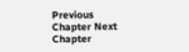Previous Chapter Next Chapter